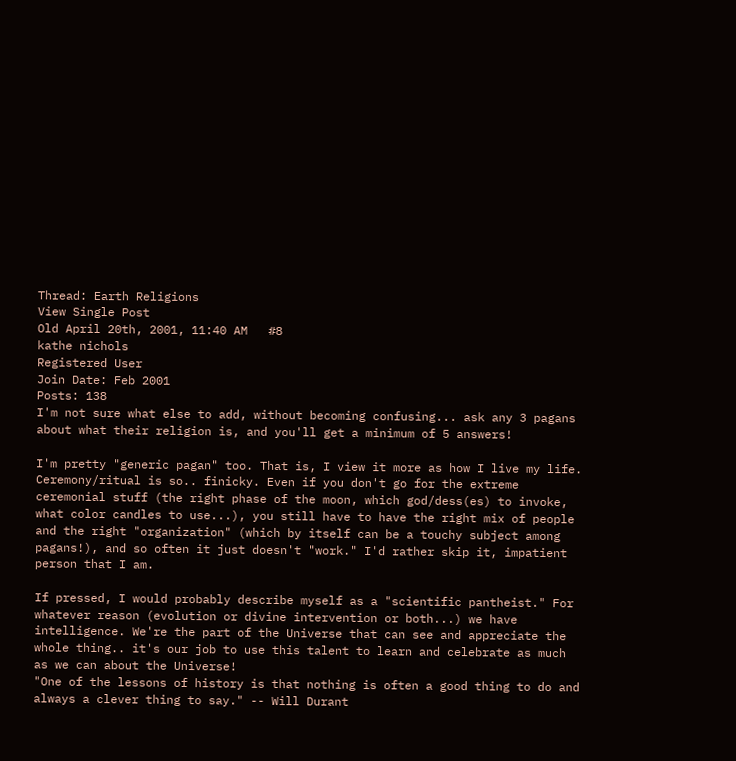Thread: Earth Religions
View Single Post
Old April 20th, 2001, 11:40 AM   #8
kathe nichols
Registered User
Join Date: Feb 2001
Posts: 138
I'm not sure what else to add, without becoming confusing... ask any 3 pagans about what their religion is, and you'll get a minimum of 5 answers!

I'm pretty "generic pagan" too. That is, I view it more as how I live my life. Ceremony/ritual is so.. finicky. Even if you don't go for the extreme ceremonial stuff (the right phase of the moon, which god/dess(es) to invoke, what color candles to use...), you still have to have the right mix of people and the right "organization" (which by itself can be a touchy subject among pagans!), and so often it just doesn't "work." I'd rather skip it, impatient person that I am.

If pressed, I would probably describe myself as a "scientific pantheist." For whatever reason (evolution or divine intervention or both...) we have intelligence. We're the part of the Universe that can see and appreciate the whole thing.. it's our job to use this talent to learn and celebrate as much as we can about the Universe!
"One of the lessons of history is that nothing is often a good thing to do and always a clever thing to say." -- Will Durant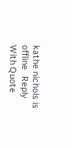kathe nichols is offline   Reply With Quote